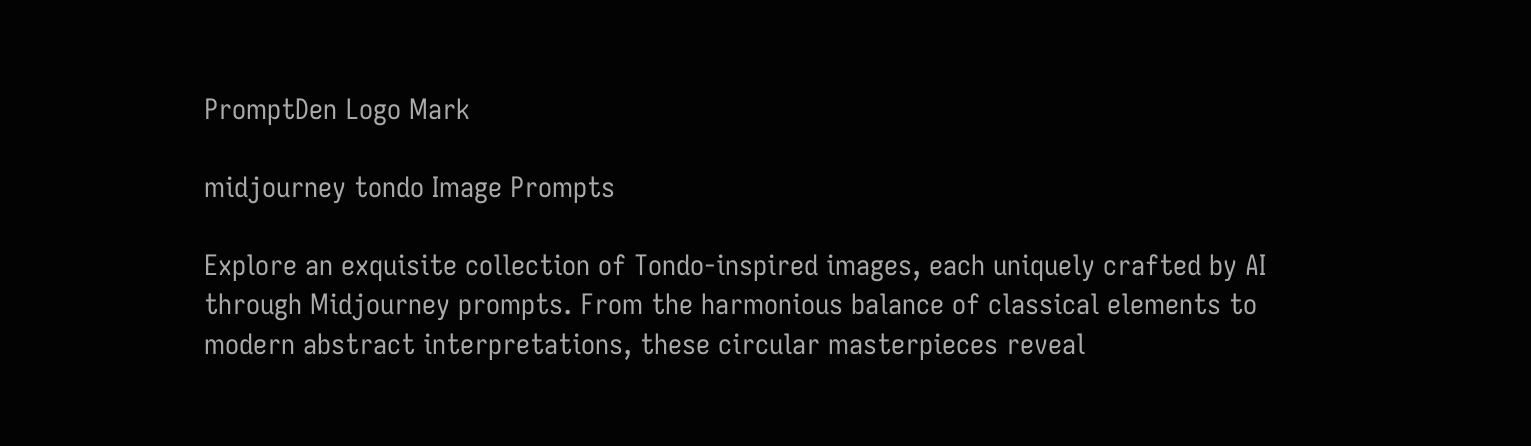PromptDen Logo Mark

midjourney tondo Image Prompts

Explore an exquisite collection of Tondo-inspired images, each uniquely crafted by AI through Midjourney prompts. From the harmonious balance of classical elements to modern abstract interpretations, these circular masterpieces reveal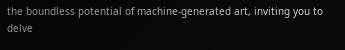the boundless potential of machine-generated art, inviting you to delve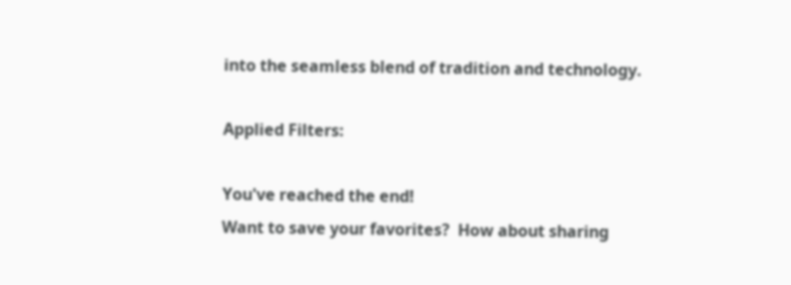into the seamless blend of tradition and technology.

Applied Filters:

You've reached the end!
Want to save your favorites?  How about sharing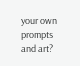your own prompts and art?